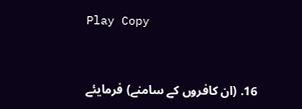Play Copy


16. (ان کافروں کے سامنے) فرمایئے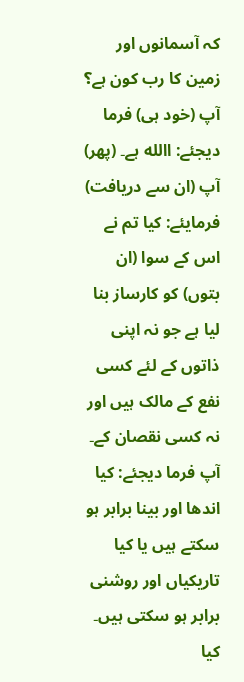کہ آسمانوں اور زمین کا رب کون ہے؟ آپ (خود ہی) فرما دیجئے: االله ہے۔ (پھر) آپ (ان سے دریافت) فرمایئے: کیا تم نے اس کے سوا (ان بتوں) کو کارساز بنا لیا ہے جو نہ اپنی ذاتوں کے لئے کسی نفع کے مالک ہیں اور نہ کسی نقصان کے۔ آپ فرما دیجئے: کیا اندھا اور بینا برابر ہو سکتے ہیں یا کیا تاریکیاں اور روشنی برابر ہو سکتی ہیں۔ کیا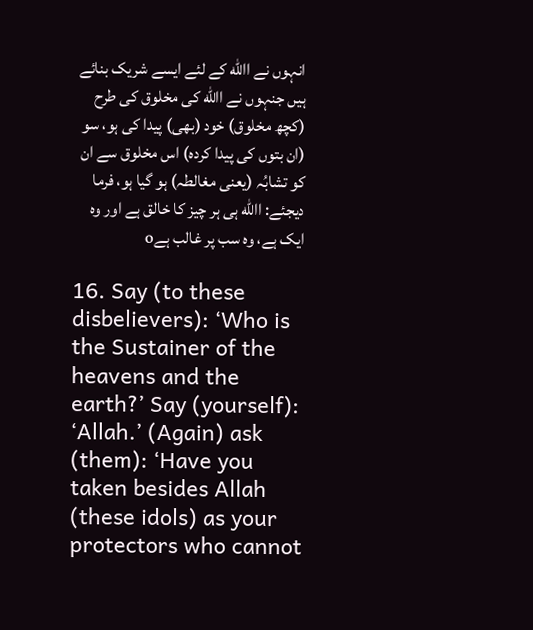انہوں نے االله کے لئے ایسے شریک بنائے ہیں جنہوں نے االله کی مخلوق کی طرح (کچھ مخلوق) خود (بھی) پیدا کی ہو، سو (ان بتوں کی پیدا کردہ) اس مخلوق سے ان کو تشابُہ (یعنی مغالطہ) ہو گیا ہو، فرما دیجئے: االله ہی ہر چیز کا خالق ہے اور وہ ایک ہے، وہ سب پر غالب ہےo

16. Say (to these disbelievers): ‘Who is the Sustainer of the heavens and the earth?’ Say (yourself): ‘Allah.’ (Again) ask (them): ‘Have you taken besides Allah (these idols) as your protectors who cannot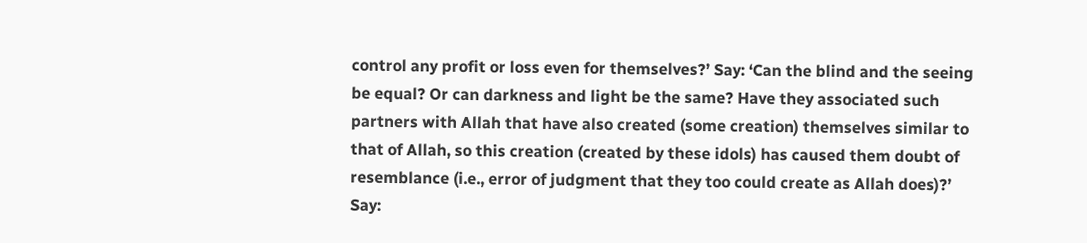control any profit or loss even for themselves?’ Say: ‘Can the blind and the seeing be equal? Or can darkness and light be the same? Have they associated such partners with Allah that have also created (some creation) themselves similar to that of Allah, so this creation (created by these idols) has caused them doubt of resemblance (i.e., error of judgment that they too could create as Allah does)?’ Say: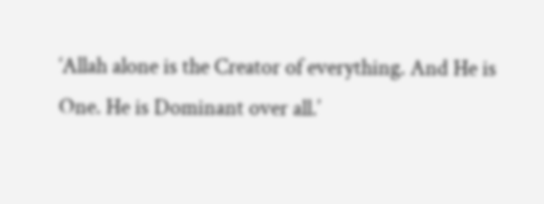‘Allah alone is the Creator of everything. And He is One. He is Dominant over all.’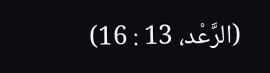(الرَّعْد، 13 : 16)